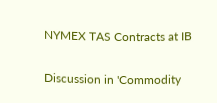NYMEX TAS Contracts at IB

Discussion in 'Commodity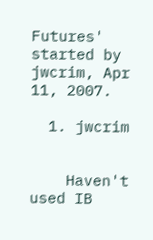Futures' started by jwcrim, Apr 11, 2007.

  1. jwcrim


    Haven't used IB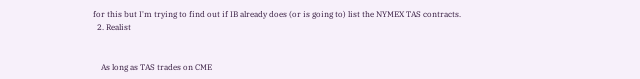for this but I'm trying to find out if IB already does (or is going to) list the NYMEX TAS contracts.
  2. Realist


    As long as TAS trades on CME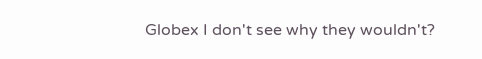Globex I don't see why they wouldn't?